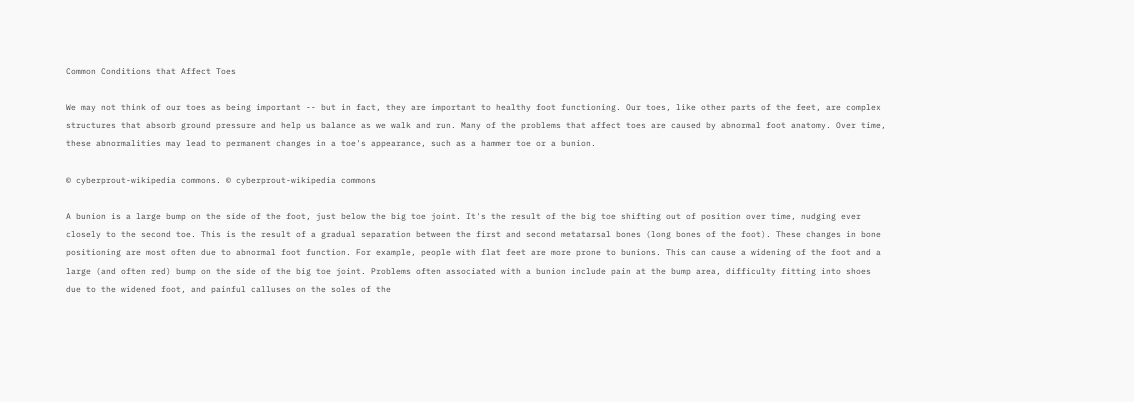Common Conditions that Affect Toes

We may not think of our toes as being important -- but in fact, they are important to healthy foot functioning. Our toes, like other parts of the feet, are complex structures that absorb ground pressure and help us balance as we walk and run. Many of the problems that affect toes are caused by abnormal foot anatomy. Over time, these abnormalities may lead to permanent changes in a toe's appearance, such as a hammer toe or a bunion.

© cyberprout-wikipedia commons. © cyberprout-wikipedia commons

A bunion is a large bump on the side of the foot, just below the big toe joint. It's the result of the big toe shifting out of position over time, nudging ever closely to the second toe. This is the result of a gradual separation between the first and second metatarsal bones (long bones of the foot). These changes in bone positioning are most often due to abnormal foot function. For example, people with flat feet are more prone to bunions. This can cause a widening of the foot and a large (and often red) bump on the side of the big toe joint. Problems often associated with a bunion include pain at the bump area, difficulty fitting into shoes due to the widened foot, and painful calluses on the soles of the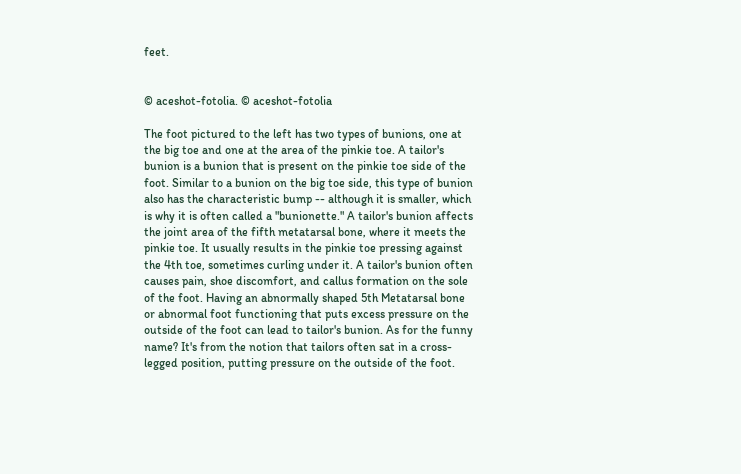feet.


© aceshot-fotolia. © aceshot-fotolia

The foot pictured to the left has two types of bunions, one at the big toe and one at the area of the pinkie toe. A tailor's bunion is a bunion that is present on the pinkie toe side of the foot. Similar to a bunion on the big toe side, this type of bunion also has the characteristic bump -- although it is smaller, which is why it is often called a "bunionette." A tailor's bunion affects the joint area of the fifth metatarsal bone, where it meets the pinkie toe. It usually results in the pinkie toe pressing against the 4th toe, sometimes curling under it. A tailor's bunion often causes pain, shoe discomfort, and callus formation on the sole of the foot. Having an abnormally shaped 5th Metatarsal bone or abnormal foot functioning that puts excess pressure on the outside of the foot can lead to tailor's bunion. As for the funny name? It's from the notion that tailors often sat in a cross-legged position, putting pressure on the outside of the foot.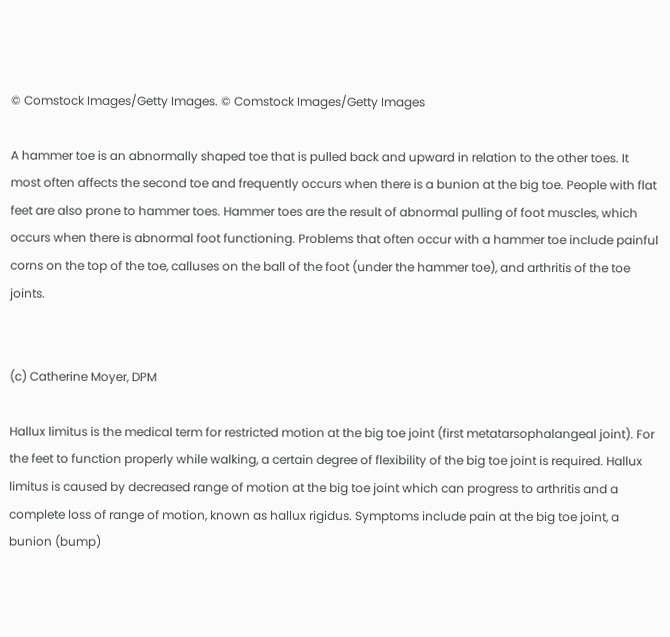© Comstock Images/Getty Images. © Comstock Images/Getty Images

A hammer toe is an abnormally shaped toe that is pulled back and upward in relation to the other toes. It most often affects the second toe and frequently occurs when there is a bunion at the big toe. People with flat feet are also prone to hammer toes. Hammer toes are the result of abnormal pulling of foot muscles, which occurs when there is abnormal foot functioning. Problems that often occur with a hammer toe include painful corns on the top of the toe, calluses on the ball of the foot (under the hammer toe), and arthritis of the toe joints.


(c) Catherine Moyer, DPM

Hallux limitus is the medical term for restricted motion at the big toe joint (first metatarsophalangeal joint). For the feet to function properly while walking, a certain degree of flexibility of the big toe joint is required. Hallux limitus is caused by decreased range of motion at the big toe joint which can progress to arthritis and a complete loss of range of motion, known as hallux rigidus. Symptoms include pain at the big toe joint, a bunion (bump)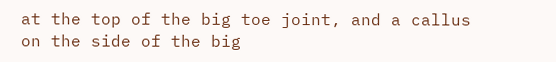at the top of the big toe joint, and a callus on the side of the big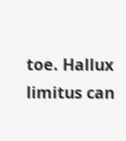toe. Hallux limitus can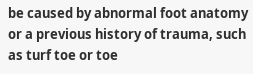be caused by abnormal foot anatomy or a previous history of trauma, such as turf toe or toe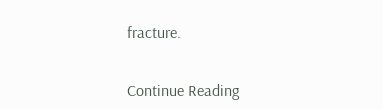fracture.


Continue Reading